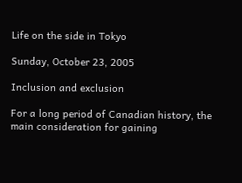Life on the side in Tokyo

Sunday, October 23, 2005

Inclusion and exclusion

For a long period of Canadian history, the main consideration for gaining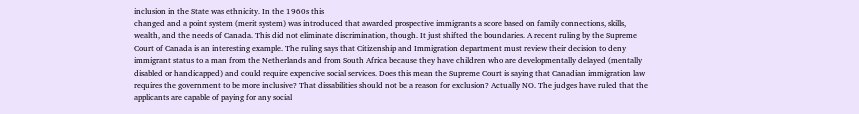inclusion in the State was ethnicity. In the 1960s this
changed and a point system (merit system) was introduced that awarded prospective immigrants a score based on family connections, skills, wealth, and the needs of Canada. This did not eliminate discrimination, though. It just shifted the boundaries. A recent ruling by the Supreme Court of Canada is an interesting example. The ruling says that Citizenship and Immigration department must review their decision to deny immigrant status to a man from the Netherlands and from South Africa because they have children who are developmentally delayed (mentally disabled or handicapped) and could require expencive social services. Does this mean the Supreme Court is saying that Canadian immigration law requires the government to be more inclusive? That dissabilities should not be a reason for exclusion? Actually NO. The judges have ruled that the applicants are capable of paying for any social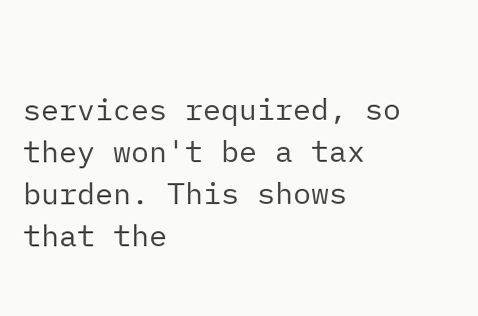services required, so they won't be a tax burden. This shows that the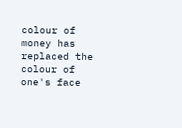colour of money has replaced the colour of one's face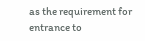as the requirement for entrance to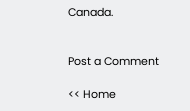Canada.


Post a Comment

<< Home